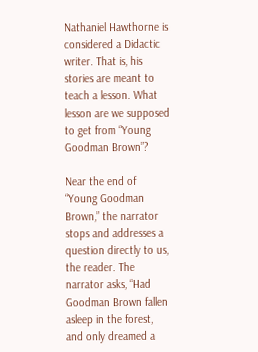Nathaniel Hawthorne is considered a Didactic writer. That is, his stories are meant to teach a lesson. What lesson are we supposed to get from “Young Goodman Brown”?

Near the end of “Young Goodman Brown,” the narrator stops and addresses a question directly to us, the reader. The narrator asks, “Had Goodman Brown fallen asleep in the forest, and only dreamed a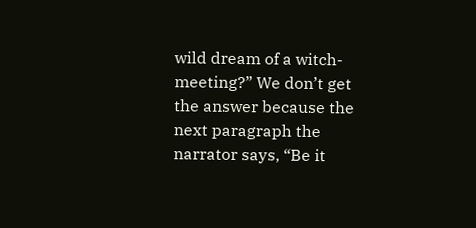wild dream of a witch-meeting?” We don’t get the answer because the next paragraph the narrator says, “Be it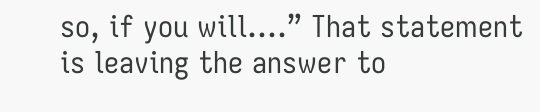so, if you will….” That statement is leaving the answer to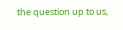the question up to us,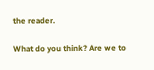the reader.

What do you think? Are we to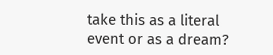take this as a literal event or as a dream?